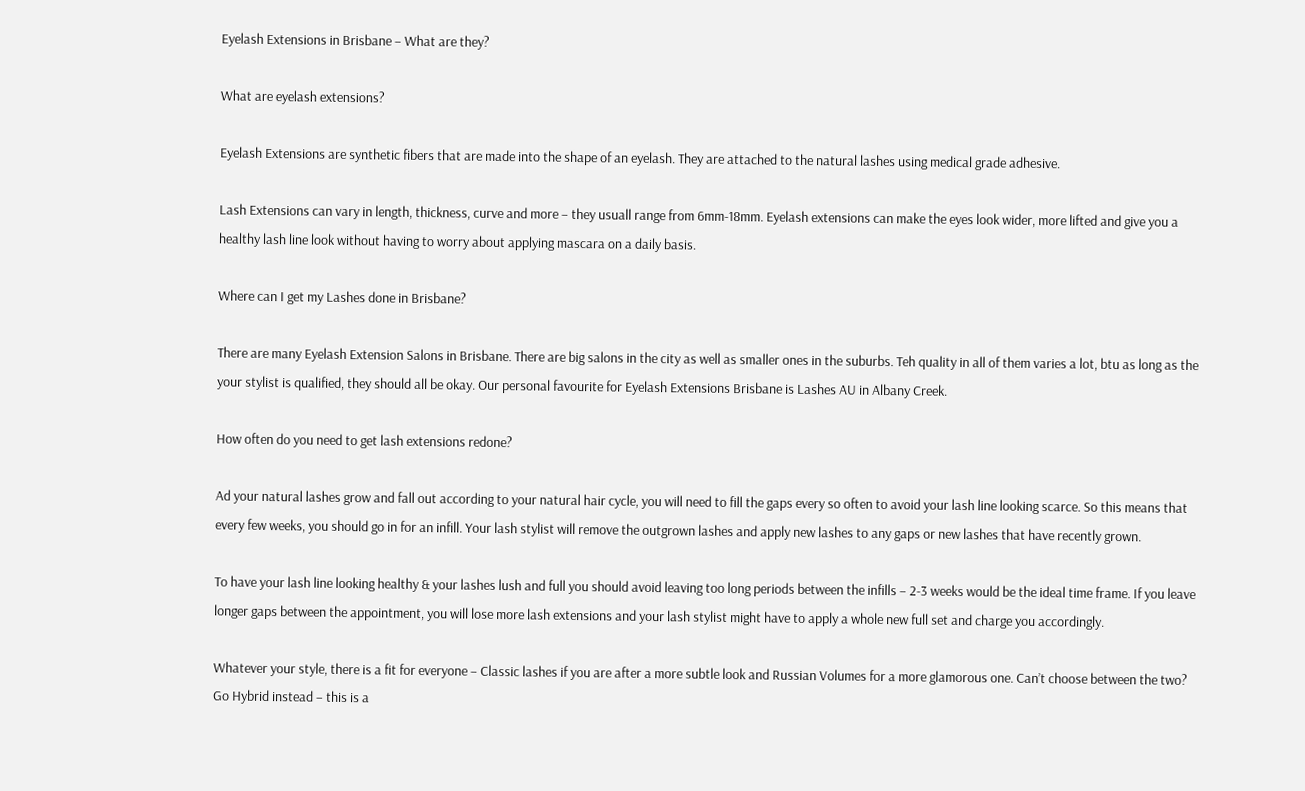Eyelash Extensions in Brisbane – What are they?

What are eyelash extensions?

Eyelash Extensions are synthetic fibers that are made into the shape of an eyelash. They are attached to the natural lashes using medical grade adhesive.

Lash Extensions can vary in length, thickness, curve and more – they usuall range from 6mm-18mm. Eyelash extensions can make the eyes look wider, more lifted and give you a healthy lash line look without having to worry about applying mascara on a daily basis.

Where can I get my Lashes done in Brisbane?

There are many Eyelash Extension Salons in Brisbane. There are big salons in the city as well as smaller ones in the suburbs. Teh quality in all of them varies a lot, btu as long as the your stylist is qualified, they should all be okay. Our personal favourite for Eyelash Extensions Brisbane is Lashes AU in Albany Creek.

How often do you need to get lash extensions redone?

Ad your natural lashes grow and fall out according to your natural hair cycle, you will need to fill the gaps every so often to avoid your lash line looking scarce. So this means that every few weeks, you should go in for an infill. Your lash stylist will remove the outgrown lashes and apply new lashes to any gaps or new lashes that have recently grown.

To have your lash line looking healthy & your lashes lush and full you should avoid leaving too long periods between the infills – 2-3 weeks would be the ideal time frame. If you leave longer gaps between the appointment, you will lose more lash extensions and your lash stylist might have to apply a whole new full set and charge you accordingly.

Whatever your style, there is a fit for everyone – Classic lashes if you are after a more subtle look and Russian Volumes for a more glamorous one. Can’t choose between the two? Go Hybrid instead – this is a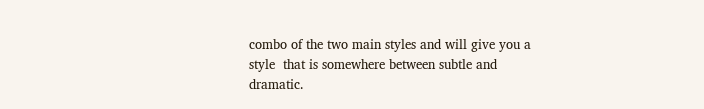combo of the two main styles and will give you a style  that is somewhere between subtle and dramatic.